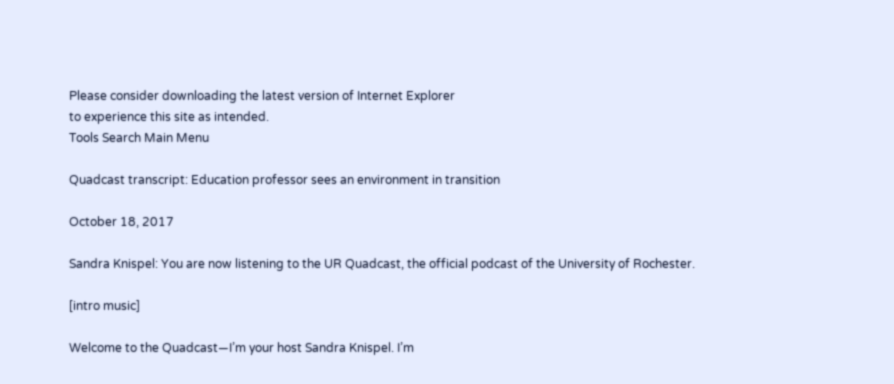Please consider downloading the latest version of Internet Explorer
to experience this site as intended.
Tools Search Main Menu

Quadcast transcript: Education professor sees an environment in transition

October 18, 2017

Sandra Knispel: You are now listening to the UR Quadcast, the official podcast of the University of Rochester.

[intro music]

Welcome to the Quadcast—I’m your host Sandra Knispel. I’m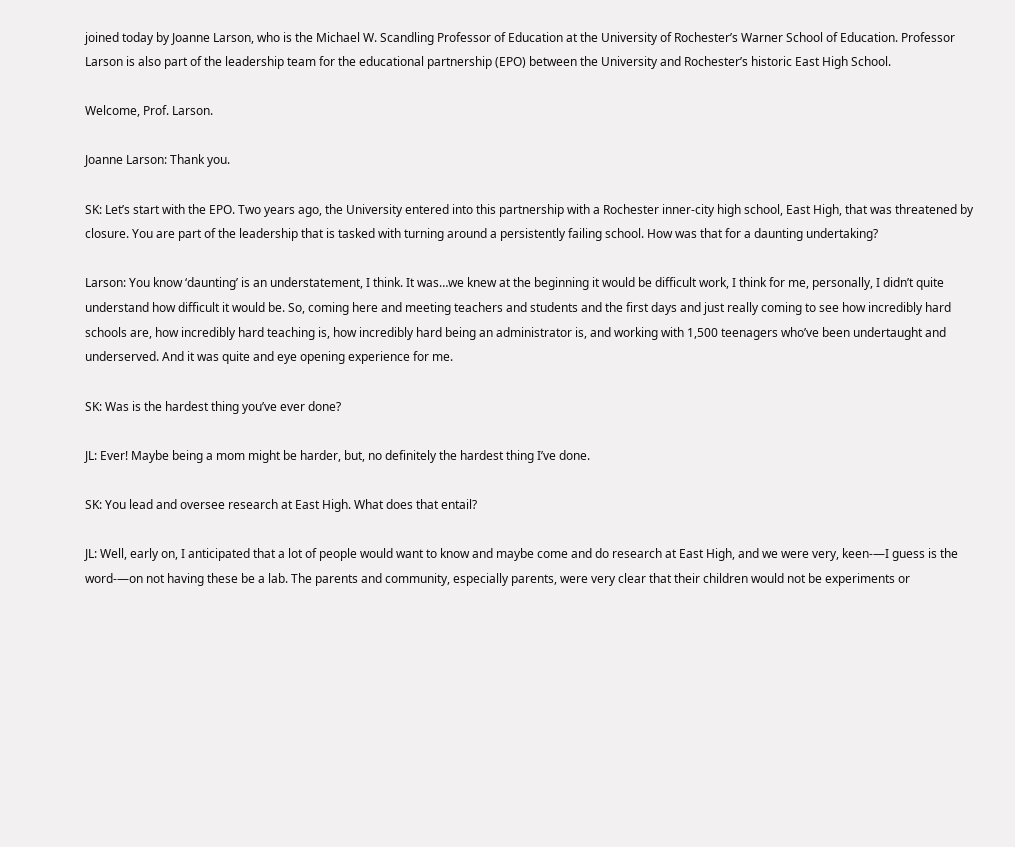joined today by Joanne Larson, who is the Michael W. Scandling Professor of Education at the University of Rochester’s Warner School of Education. Professor Larson is also part of the leadership team for the educational partnership (EPO) between the University and Rochester’s historic East High School.

Welcome, Prof. Larson.

Joanne Larson: Thank you.

SK: Let’s start with the EPO. Two years ago, the University entered into this partnership with a Rochester inner-city high school, East High, that was threatened by closure. You are part of the leadership that is tasked with turning around a persistently failing school. How was that for a daunting undertaking?

Larson: You know ‘daunting’ is an understatement, I think. It was…we knew at the beginning it would be difficult work, I think for me, personally, I didn’t quite understand how difficult it would be. So, coming here and meeting teachers and students and the first days and just really coming to see how incredibly hard schools are, how incredibly hard teaching is, how incredibly hard being an administrator is, and working with 1,500 teenagers who’ve been undertaught and underserved. And it was quite and eye opening experience for me.

SK: Was is the hardest thing you’ve ever done?

JL: Ever! Maybe being a mom might be harder, but, no definitely the hardest thing I’ve done.

SK: You lead and oversee research at East High. What does that entail?

JL: Well, early on, I anticipated that a lot of people would want to know and maybe come and do research at East High, and we were very, keen-—I guess is the word-—on not having these be a lab. The parents and community, especially parents, were very clear that their children would not be experiments or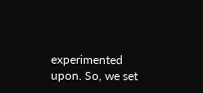experimented upon. So, we set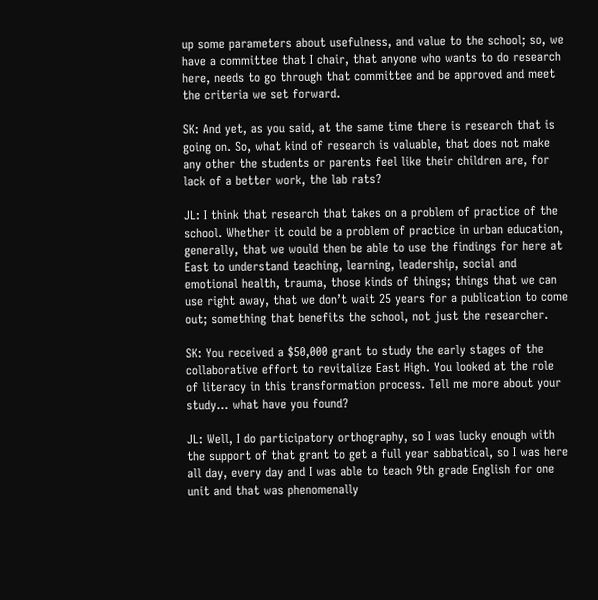up some parameters about usefulness, and value to the school; so, we have a committee that I chair, that anyone who wants to do research here, needs to go through that committee and be approved and meet the criteria we set forward.

SK: And yet, as you said, at the same time there is research that is going on. So, what kind of research is valuable, that does not make any other the students or parents feel like their children are, for lack of a better work, the lab rats?

JL: I think that research that takes on a problem of practice of the school. Whether it could be a problem of practice in urban education, generally, that we would then be able to use the findings for here at East to understand teaching, learning, leadership, social and emotional health, trauma, those kinds of things; things that we can use right away, that we don’t wait 25 years for a publication to come out; something that benefits the school, not just the researcher.

SK: You received a $50,000 grant to study the early stages of the collaborative effort to revitalize East High. You looked at the role of literacy in this transformation process. Tell me more about your study… what have you found?

JL: Well, I do participatory orthography, so I was lucky enough with the support of that grant to get a full year sabbatical, so I was here all day, every day and I was able to teach 9th grade English for one unit and that was phenomenally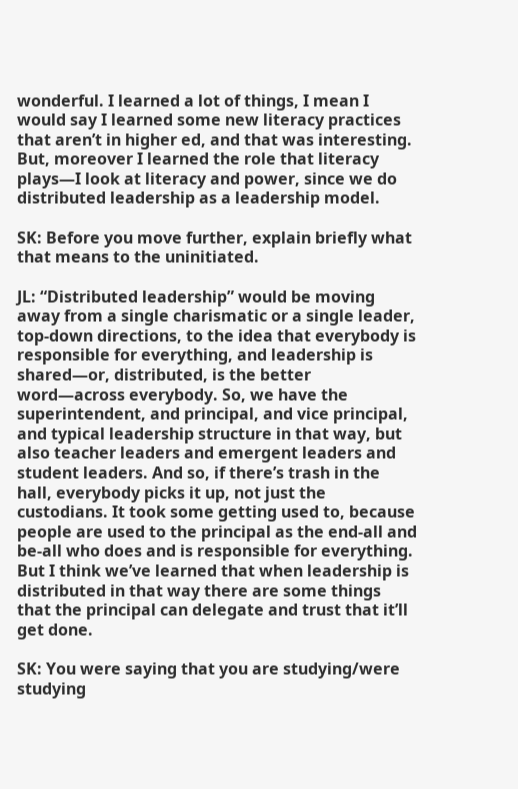wonderful. I learned a lot of things, I mean I would say I learned some new literacy practices that aren’t in higher ed, and that was interesting. But, moreover I learned the role that literacy plays—I look at literacy and power, since we do distributed leadership as a leadership model.

SK: Before you move further, explain briefly what that means to the uninitiated.

JL: “Distributed leadership” would be moving away from a single charismatic or a single leader, top-down directions, to the idea that everybody is responsible for everything, and leadership is shared—or, distributed, is the better word—across everybody. So, we have the superintendent, and principal, and vice principal, and typical leadership structure in that way, but also teacher leaders and emergent leaders and student leaders. And so, if there’s trash in the hall, everybody picks it up, not just the custodians. It took some getting used to, because people are used to the principal as the end-all and be-all who does and is responsible for everything. But I think we’ve learned that when leadership is distributed in that way there are some things that the principal can delegate and trust that it’ll get done.

SK: You were saying that you are studying/were studying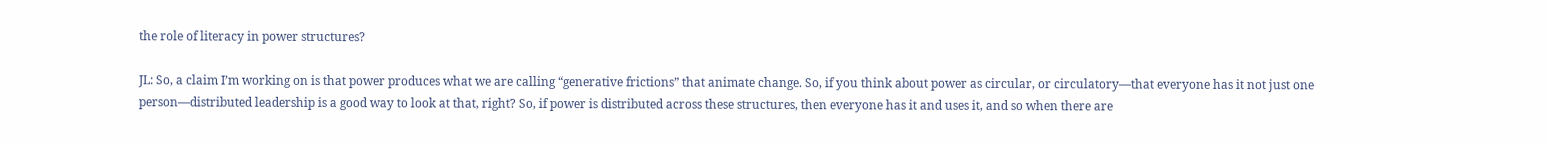the role of literacy in power structures?

JL: So, a claim I’m working on is that power produces what we are calling “generative frictions” that animate change. So, if you think about power as circular, or circulatory—that everyone has it not just one person—distributed leadership is a good way to look at that, right? So, if power is distributed across these structures, then everyone has it and uses it, and so when there are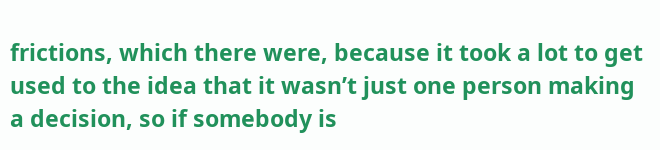frictions, which there were, because it took a lot to get used to the idea that it wasn’t just one person making a decision, so if somebody is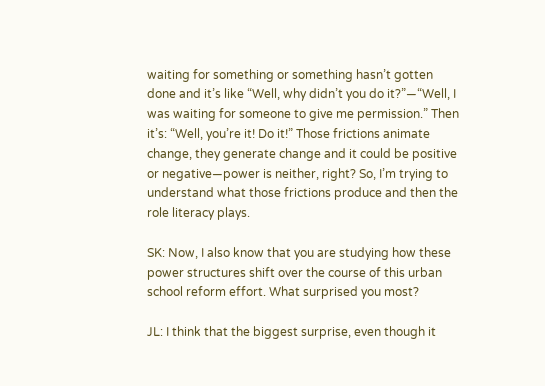waiting for something or something hasn’t gotten done and it’s like “Well, why didn’t you do it?”—“Well, I was waiting for someone to give me permission.” Then it’s: “Well, you’re it! Do it!” Those frictions animate change, they generate change and it could be positive or negative—power is neither, right? So, I’m trying to understand what those frictions produce and then the role literacy plays.

SK: Now, I also know that you are studying how these power structures shift over the course of this urban school reform effort. What surprised you most?

JL: I think that the biggest surprise, even though it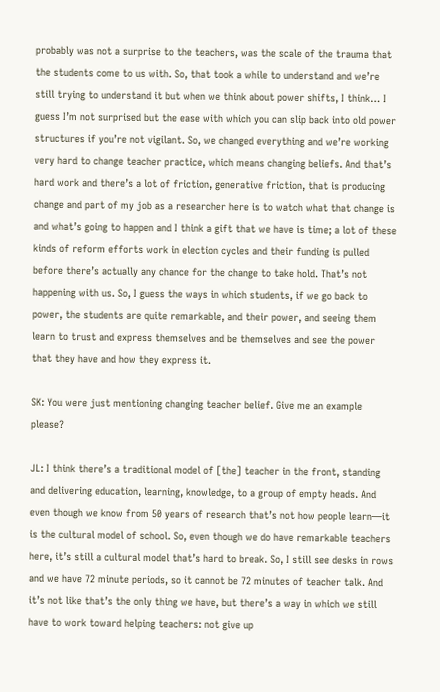probably was not a surprise to the teachers, was the scale of the trauma that the students come to us with. So, that took a while to understand and we’re still trying to understand it but when we think about power shifts, I think… I guess I’m not surprised but the ease with which you can slip back into old power structures if you’re not vigilant. So, we changed everything and we’re working very hard to change teacher practice, which means changing beliefs. And that’s hard work and there’s a lot of friction, generative friction, that is producing change and part of my job as a researcher here is to watch what that change is and what’s going to happen and I think a gift that we have is time; a lot of these kinds of reform efforts work in election cycles and their funding is pulled before there’s actually any chance for the change to take hold. That’s not happening with us. So, I guess the ways in which students, if we go back to power, the students are quite remarkable, and their power, and seeing them learn to trust and express themselves and be themselves and see the power that they have and how they express it.

SK: You were just mentioning changing teacher belief. Give me an example please?

JL: I think there’s a traditional model of [the] teacher in the front, standing and delivering education, learning, knowledge, to a group of empty heads. And even though we know from 50 years of research that’s not how people learn—it is the cultural model of school. So, even though we do have remarkable teachers here, it’s still a cultural model that’s hard to break. So, I still see desks in rows and we have 72 minute periods, so it cannot be 72 minutes of teacher talk. And it’s not like that’s the only thing we have, but there’s a way in which we still have to work toward helping teachers: not give up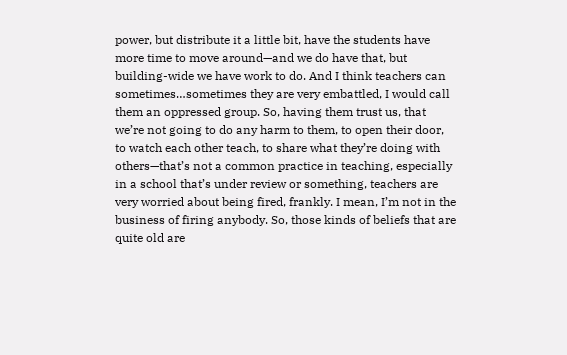power, but distribute it a little bit, have the students have more time to move around—and we do have that, but building-wide we have work to do. And I think teachers can sometimes…sometimes they are very embattled, I would call them an oppressed group. So, having them trust us, that we’re not going to do any harm to them, to open their door, to watch each other teach, to share what they’re doing with others—that’s not a common practice in teaching, especially in a school that’s under review or something, teachers are very worried about being fired, frankly. I mean, I’m not in the business of firing anybody. So, those kinds of beliefs that are quite old are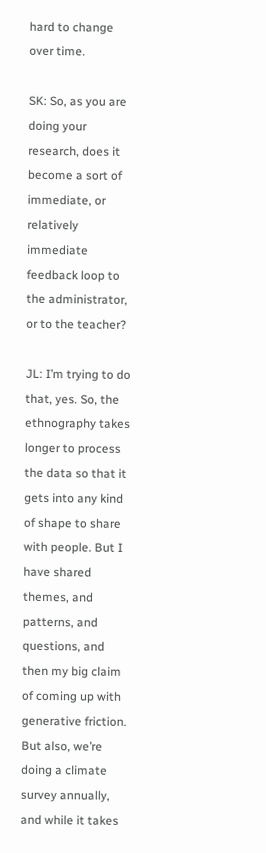hard to change over time.

SK: So, as you are doing your research, does it become a sort of immediate, or relatively immediate feedback loop to the administrator, or to the teacher?

JL: I’m trying to do that, yes. So, the ethnography takes longer to process the data so that it gets into any kind of shape to share with people. But I have shared themes, and patterns, and questions, and then my big claim of coming up with generative friction. But also, we’re doing a climate survey annually, and while it takes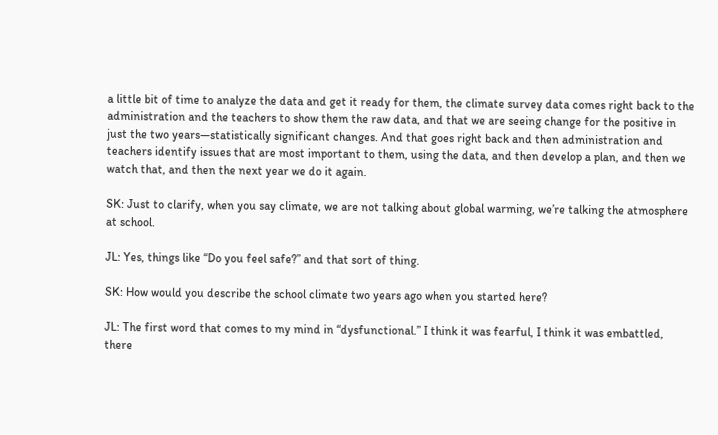a little bit of time to analyze the data and get it ready for them, the climate survey data comes right back to the administration and the teachers to show them the raw data, and that we are seeing change for the positive in just the two years—statistically significant changes. And that goes right back and then administration and teachers identify issues that are most important to them, using the data, and then develop a plan, and then we watch that, and then the next year we do it again.

SK: Just to clarify, when you say climate, we are not talking about global warming, we’re talking the atmosphere at school.

JL: Yes, things like “Do you feel safe?” and that sort of thing.

SK: How would you describe the school climate two years ago when you started here?

JL: The first word that comes to my mind in “dysfunctional.” I think it was fearful, I think it was embattled, there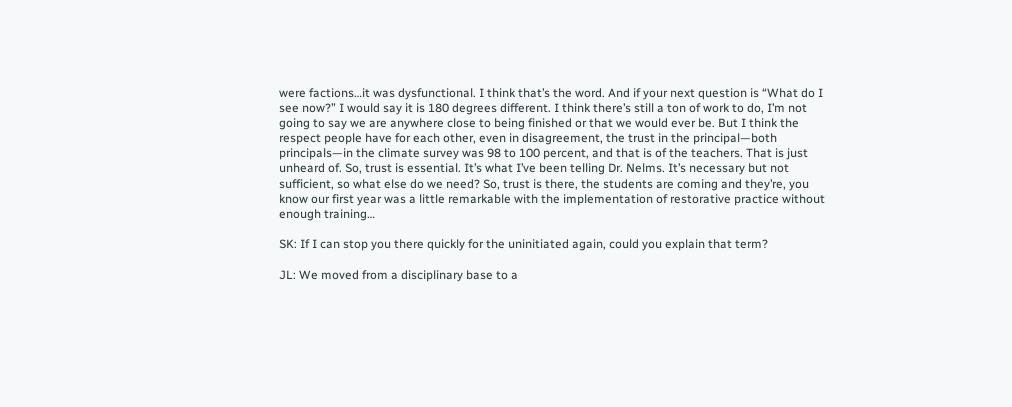were factions…it was dysfunctional. I think that’s the word. And if your next question is “What do I see now?” I would say it is 180 degrees different. I think there’s still a ton of work to do, I’m not going to say we are anywhere close to being finished or that we would ever be. But I think the respect people have for each other, even in disagreement, the trust in the principal—both principals—in the climate survey was 98 to 100 percent, and that is of the teachers. That is just unheard of. So, trust is essential. It’s what I’ve been telling Dr. Nelms. It’s necessary but not sufficient, so what else do we need? So, trust is there, the students are coming and they’re, you know our first year was a little remarkable with the implementation of restorative practice without enough training…

SK: If I can stop you there quickly for the uninitiated again, could you explain that term?

JL: We moved from a disciplinary base to a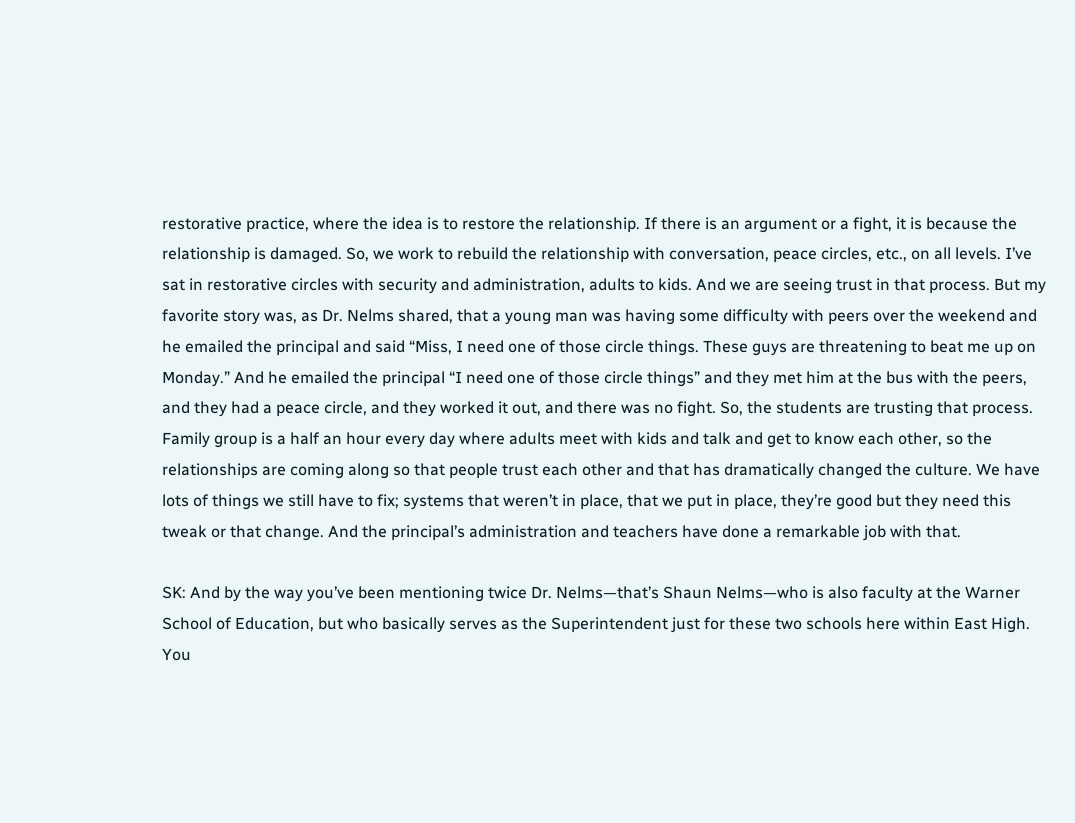restorative practice, where the idea is to restore the relationship. If there is an argument or a fight, it is because the relationship is damaged. So, we work to rebuild the relationship with conversation, peace circles, etc., on all levels. I’ve sat in restorative circles with security and administration, adults to kids. And we are seeing trust in that process. But my favorite story was, as Dr. Nelms shared, that a young man was having some difficulty with peers over the weekend and he emailed the principal and said “Miss, I need one of those circle things. These guys are threatening to beat me up on Monday.” And he emailed the principal “I need one of those circle things” and they met him at the bus with the peers, and they had a peace circle, and they worked it out, and there was no fight. So, the students are trusting that process. Family group is a half an hour every day where adults meet with kids and talk and get to know each other, so the relationships are coming along so that people trust each other and that has dramatically changed the culture. We have lots of things we still have to fix; systems that weren’t in place, that we put in place, they’re good but they need this tweak or that change. And the principal’s administration and teachers have done a remarkable job with that.

SK: And by the way you’ve been mentioning twice Dr. Nelms—that’s Shaun Nelms—who is also faculty at the Warner School of Education, but who basically serves as the Superintendent just for these two schools here within East High. You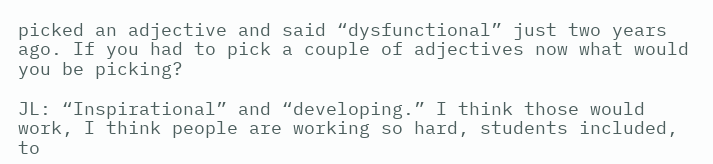picked an adjective and said “dysfunctional” just two years ago. If you had to pick a couple of adjectives now what would you be picking?

JL: “Inspirational” and “developing.” I think those would work, I think people are working so hard, students included, to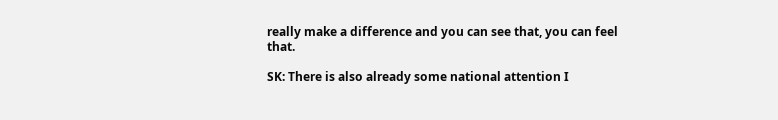really make a difference and you can see that, you can feel that.

SK: There is also already some national attention I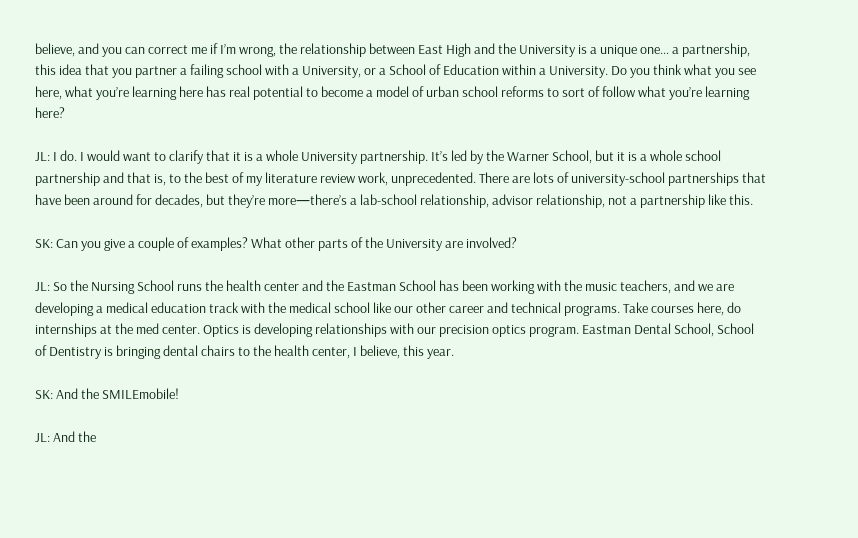believe, and you can correct me if I’m wrong, the relationship between East High and the University is a unique one… a partnership, this idea that you partner a failing school with a University, or a School of Education within a University. Do you think what you see here, what you’re learning here has real potential to become a model of urban school reforms to sort of follow what you’re learning here?

JL: I do. I would want to clarify that it is a whole University partnership. It’s led by the Warner School, but it is a whole school partnership and that is, to the best of my literature review work, unprecedented. There are lots of university-school partnerships that have been around for decades, but they’re more—there’s a lab-school relationship, advisor relationship, not a partnership like this.

SK: Can you give a couple of examples? What other parts of the University are involved?

JL: So the Nursing School runs the health center and the Eastman School has been working with the music teachers, and we are developing a medical education track with the medical school like our other career and technical programs. Take courses here, do internships at the med center. Optics is developing relationships with our precision optics program. Eastman Dental School, School of Dentistry is bringing dental chairs to the health center, I believe, this year.

SK: And the SMILEmobile!

JL: And the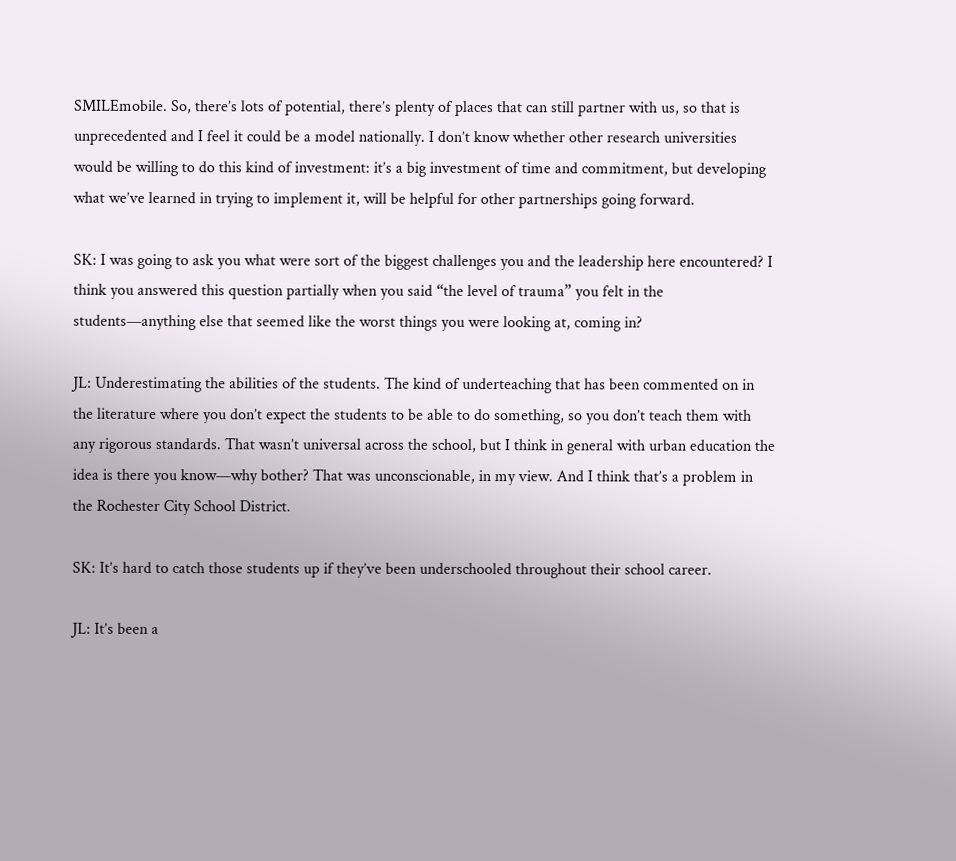SMILEmobile. So, there’s lots of potential, there’s plenty of places that can still partner with us, so that is unprecedented and I feel it could be a model nationally. I don’t know whether other research universities would be willing to do this kind of investment: it’s a big investment of time and commitment, but developing what we’ve learned in trying to implement it, will be helpful for other partnerships going forward.

SK: I was going to ask you what were sort of the biggest challenges you and the leadership here encountered? I think you answered this question partially when you said “the level of trauma” you felt in the students—anything else that seemed like the worst things you were looking at, coming in?

JL: Underestimating the abilities of the students. The kind of underteaching that has been commented on in the literature where you don’t expect the students to be able to do something, so you don’t teach them with any rigorous standards. That wasn’t universal across the school, but I think in general with urban education the idea is there you know—why bother? That was unconscionable, in my view. And I think that’s a problem in the Rochester City School District.

SK: It’s hard to catch those students up if they’ve been underschooled throughout their school career.

JL: It’s been a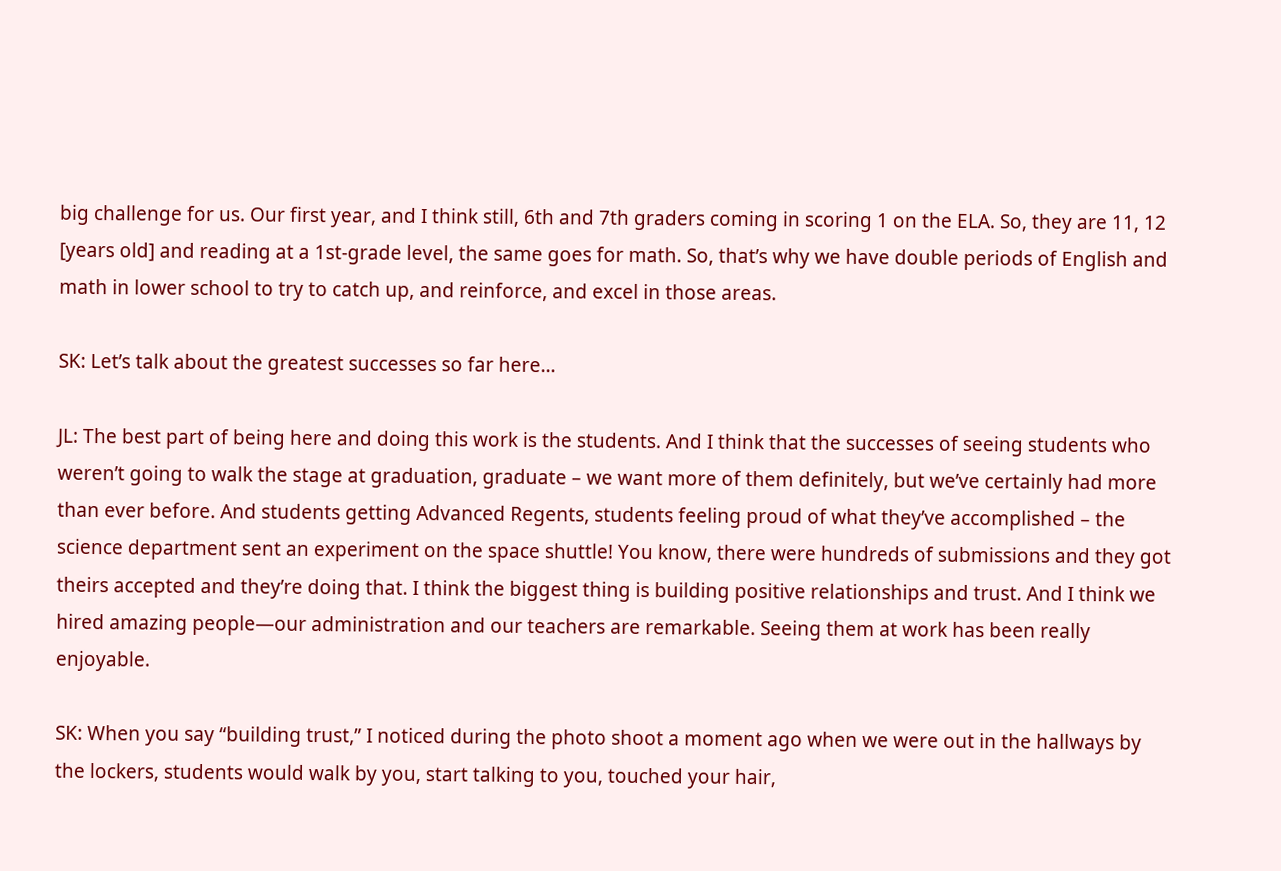big challenge for us. Our first year, and I think still, 6th and 7th graders coming in scoring 1 on the ELA. So, they are 11, 12 [years old] and reading at a 1st-grade level, the same goes for math. So, that’s why we have double periods of English and math in lower school to try to catch up, and reinforce, and excel in those areas.

SK: Let’s talk about the greatest successes so far here…

JL: The best part of being here and doing this work is the students. And I think that the successes of seeing students who weren’t going to walk the stage at graduation, graduate – we want more of them definitely, but we’ve certainly had more than ever before. And students getting Advanced Regents, students feeling proud of what they’ve accomplished – the science department sent an experiment on the space shuttle! You know, there were hundreds of submissions and they got theirs accepted and they’re doing that. I think the biggest thing is building positive relationships and trust. And I think we hired amazing people—our administration and our teachers are remarkable. Seeing them at work has been really enjoyable.

SK: When you say “building trust,” I noticed during the photo shoot a moment ago when we were out in the hallways by the lockers, students would walk by you, start talking to you, touched your hair,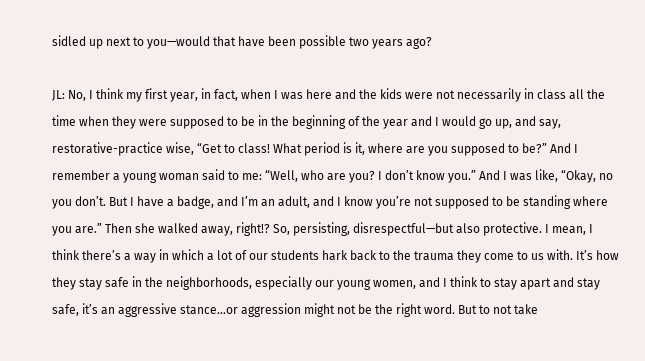sidled up next to you—would that have been possible two years ago?

JL: No, I think my first year, in fact, when I was here and the kids were not necessarily in class all the time when they were supposed to be in the beginning of the year and I would go up, and say, restorative-practice wise, “Get to class! What period is it, where are you supposed to be?” And I remember a young woman said to me: “Well, who are you? I don’t know you.” And I was like, “Okay, no you don’t. But I have a badge, and I’m an adult, and I know you’re not supposed to be standing where you are.” Then she walked away, right!? So, persisting, disrespectful—but also protective. I mean, I think there’s a way in which a lot of our students hark back to the trauma they come to us with. It’s how they stay safe in the neighborhoods, especially our young women, and I think to stay apart and stay safe, it’s an aggressive stance…or aggression might not be the right word. But to not take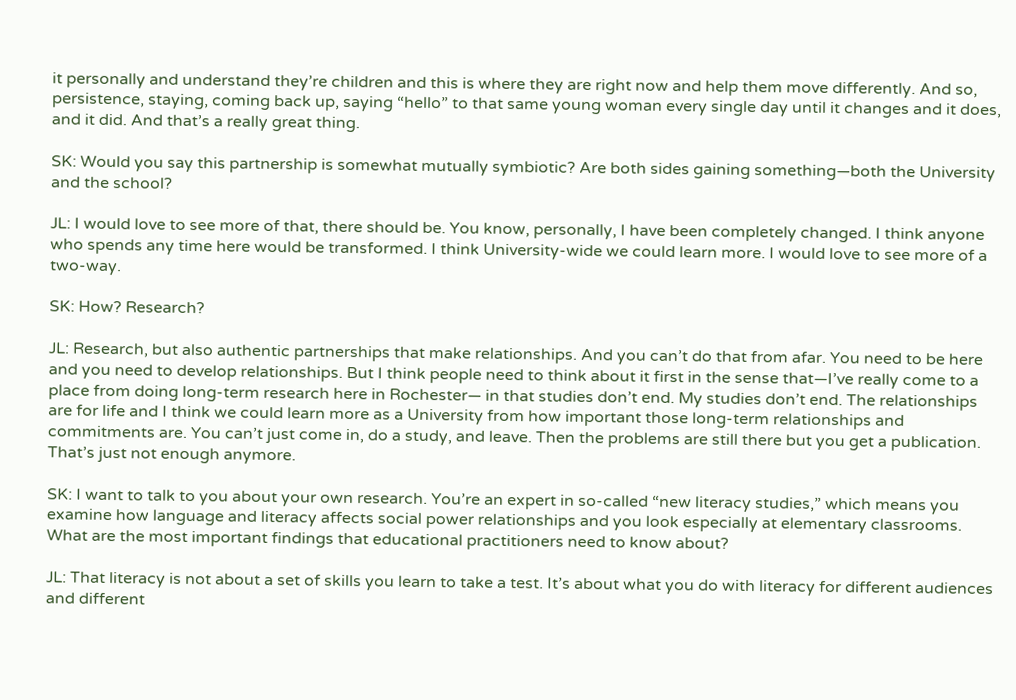it personally and understand they’re children and this is where they are right now and help them move differently. And so, persistence, staying, coming back up, saying “hello” to that same young woman every single day until it changes and it does, and it did. And that’s a really great thing.

SK: Would you say this partnership is somewhat mutually symbiotic? Are both sides gaining something—both the University and the school?

JL: I would love to see more of that, there should be. You know, personally, I have been completely changed. I think anyone who spends any time here would be transformed. I think University-wide we could learn more. I would love to see more of a two-way.

SK: How? Research?

JL: Research, but also authentic partnerships that make relationships. And you can’t do that from afar. You need to be here and you need to develop relationships. But I think people need to think about it first in the sense that—I’ve really come to a place from doing long-term research here in Rochester— in that studies don’t end. My studies don’t end. The relationships are for life and I think we could learn more as a University from how important those long-term relationships and commitments are. You can’t just come in, do a study, and leave. Then the problems are still there but you get a publication. That’s just not enough anymore.

SK: I want to talk to you about your own research. You’re an expert in so-called “new literacy studies,” which means you examine how language and literacy affects social power relationships and you look especially at elementary classrooms. What are the most important findings that educational practitioners need to know about?

JL: That literacy is not about a set of skills you learn to take a test. It’s about what you do with literacy for different audiences and different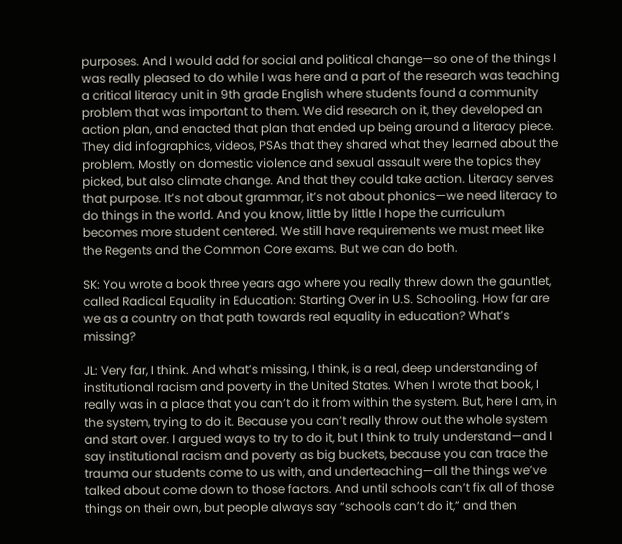purposes. And I would add for social and political change—so one of the things I was really pleased to do while I was here and a part of the research was teaching a critical literacy unit in 9th grade English where students found a community problem that was important to them. We did research on it, they developed an action plan, and enacted that plan that ended up being around a literacy piece. They did infographics, videos, PSAs that they shared what they learned about the problem. Mostly on domestic violence and sexual assault were the topics they picked, but also climate change. And that they could take action. Literacy serves that purpose. It’s not about grammar, it’s not about phonics—we need literacy to do things in the world. And you know, little by little I hope the curriculum becomes more student centered. We still have requirements we must meet like the Regents and the Common Core exams. But we can do both.

SK: You wrote a book three years ago where you really threw down the gauntlet, called Radical Equality in Education: Starting Over in U.S. Schooling. How far are we as a country on that path towards real equality in education? What’s missing?

JL: Very far, I think. And what’s missing, I think, is a real, deep understanding of institutional racism and poverty in the United States. When I wrote that book, I really was in a place that you can’t do it from within the system. But, here I am, in the system, trying to do it. Because you can’t really throw out the whole system and start over. I argued ways to try to do it, but I think to truly understand—and I say institutional racism and poverty as big buckets, because you can trace the trauma our students come to us with, and underteaching—all the things we’ve talked about come down to those factors. And until schools can’t fix all of those things on their own, but people always say “schools can’t do it,” and then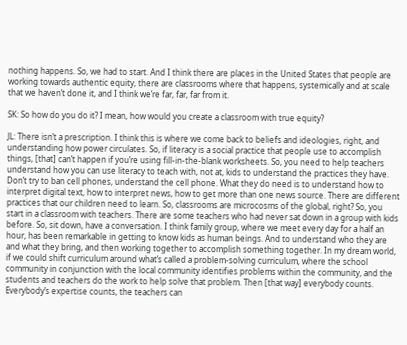nothing happens. So, we had to start. And I think there are places in the United States that people are working towards authentic equity, there are classrooms where that happens, systemically and at scale that we haven’t done it, and I think we’re far, far, far from it.

SK: So how do you do it? I mean, how would you create a classroom with true equity?

JL: There isn’t a prescription. I think this is where we come back to beliefs and ideologies, right, and understanding how power circulates. So, if literacy is a social practice that people use to accomplish things, [that] can’t happen if you’re using fill-in-the-blank worksheets. So, you need to help teachers understand how you can use literacy to teach with, not at, kids to understand the practices they have. Don’t try to ban cell phones, understand the cell phone. What they do need is to understand how to interpret digital text, how to interpret news, how to get more than one news source. There are different practices that our children need to learn. So, classrooms are microcosms of the global, right? So, you start in a classroom with teachers. There are some teachers who had never sat down in a group with kids before. So, sit down, have a conversation. I think family group, where we meet every day for a half an hour, has been remarkable in getting to know kids as human beings. And to understand who they are and what they bring, and then working together to accomplish something together. In my dream world, if we could shift curriculum around what’s called a problem-solving curriculum, where the school community in conjunction with the local community identifies problems within the community, and the students and teachers do the work to help solve that problem. Then [that way] everybody counts. Everybody’s expertise counts, the teachers can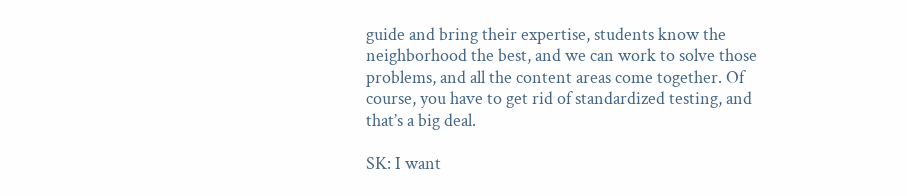guide and bring their expertise, students know the neighborhood the best, and we can work to solve those problems, and all the content areas come together. Of course, you have to get rid of standardized testing, and that’s a big deal.

SK: I want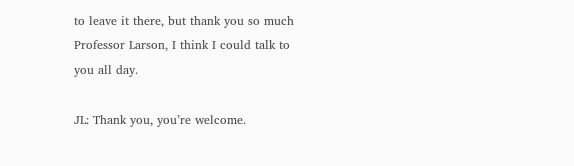to leave it there, but thank you so much Professor Larson, I think I could talk to you all day.

JL: Thank you, you’re welcome.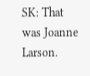SK: That was Joanne Larson.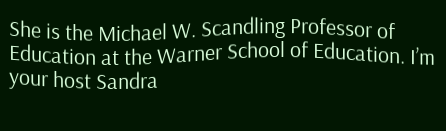She is the Michael W. Scandling Professor of Education at the Warner School of Education. I’m your host Sandra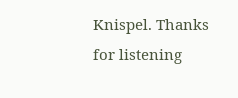Knispel. Thanks for listening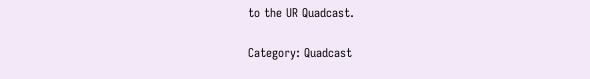to the UR Quadcast.

Category: Quadcast